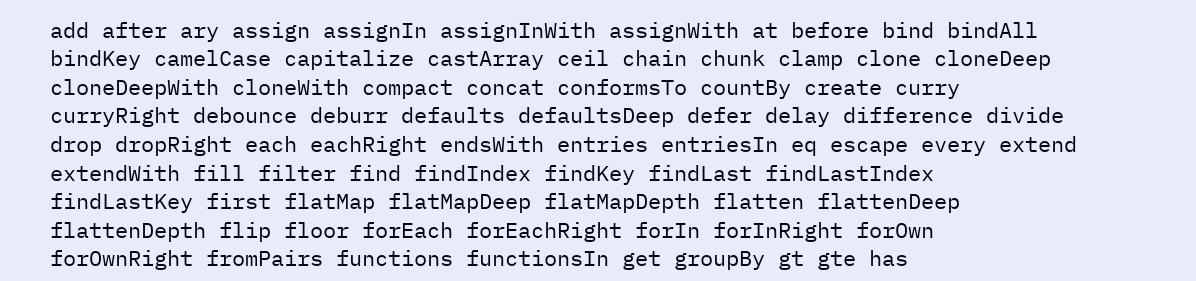add after ary assign assignIn assignInWith assignWith at before bind bindAll bindKey camelCase capitalize castArray ceil chain chunk clamp clone cloneDeep cloneDeepWith cloneWith compact concat conformsTo countBy create curry curryRight debounce deburr defaults defaultsDeep defer delay difference divide drop dropRight each eachRight endsWith entries entriesIn eq escape every extend extendWith fill filter find findIndex findKey findLast findLastIndex findLastKey first flatMap flatMapDeep flatMapDepth flatten flattenDeep flattenDepth flip floor forEach forEachRight forIn forInRight forOwn forOwnRight fromPairs functions functionsIn get groupBy gt gte has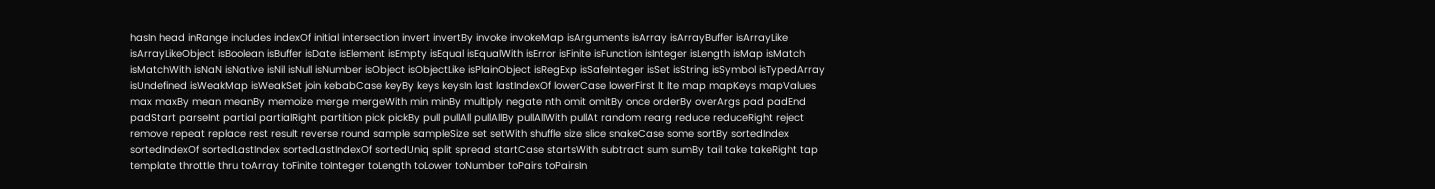hasIn head inRange includes indexOf initial intersection invert invertBy invoke invokeMap isArguments isArray isArrayBuffer isArrayLike isArrayLikeObject isBoolean isBuffer isDate isElement isEmpty isEqual isEqualWith isError isFinite isFunction isInteger isLength isMap isMatch isMatchWith isNaN isNative isNil isNull isNumber isObject isObjectLike isPlainObject isRegExp isSafeInteger isSet isString isSymbol isTypedArray isUndefined isWeakMap isWeakSet join kebabCase keyBy keys keysIn last lastIndexOf lowerCase lowerFirst lt lte map mapKeys mapValues max maxBy mean meanBy memoize merge mergeWith min minBy multiply negate nth omit omitBy once orderBy overArgs pad padEnd padStart parseInt partial partialRight partition pick pickBy pull pullAll pullAllBy pullAllWith pullAt random rearg reduce reduceRight reject remove repeat replace rest result reverse round sample sampleSize set setWith shuffle size slice snakeCase some sortBy sortedIndex sortedIndexOf sortedLastIndex sortedLastIndexOf sortedUniq split spread startCase startsWith subtract sum sumBy tail take takeRight tap template throttle thru toArray toFinite toInteger toLength toLower toNumber toPairs toPairsIn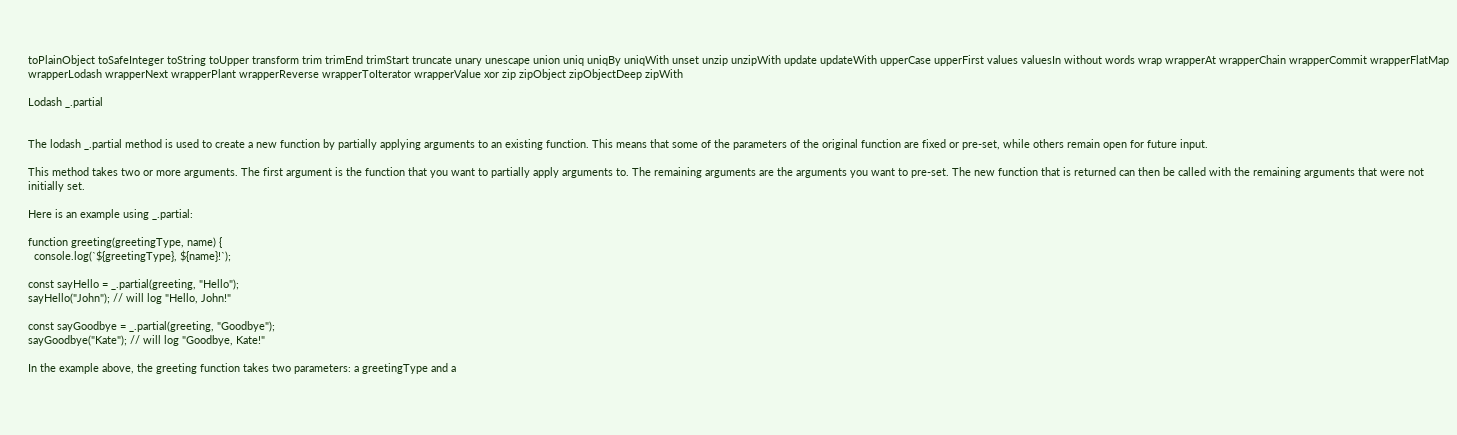toPlainObject toSafeInteger toString toUpper transform trim trimEnd trimStart truncate unary unescape union uniq uniqBy uniqWith unset unzip unzipWith update updateWith upperCase upperFirst values valuesIn without words wrap wrapperAt wrapperChain wrapperCommit wrapperFlatMap wrapperLodash wrapperNext wrapperPlant wrapperReverse wrapperToIterator wrapperValue xor zip zipObject zipObjectDeep zipWith

Lodash _.partial


The lodash _.partial method is used to create a new function by partially applying arguments to an existing function. This means that some of the parameters of the original function are fixed or pre-set, while others remain open for future input.

This method takes two or more arguments. The first argument is the function that you want to partially apply arguments to. The remaining arguments are the arguments you want to pre-set. The new function that is returned can then be called with the remaining arguments that were not initially set.

Here is an example using _.partial:

function greeting(greetingType, name) {
  console.log(`${greetingType}, ${name}!`);

const sayHello = _.partial(greeting, "Hello");
sayHello("John"); // will log "Hello, John!"

const sayGoodbye = _.partial(greeting, "Goodbye");
sayGoodbye("Kate"); // will log "Goodbye, Kate!"

In the example above, the greeting function takes two parameters: a greetingType and a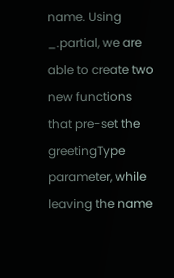name. Using _.partial, we are able to create two new functions that pre-set the greetingType parameter, while leaving the name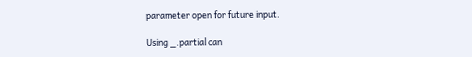parameter open for future input.

Using _.partial can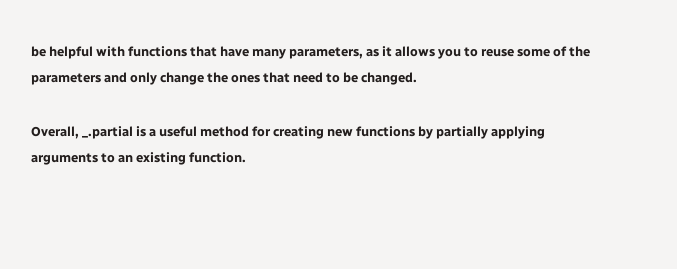be helpful with functions that have many parameters, as it allows you to reuse some of the parameters and only change the ones that need to be changed.

Overall, _.partial is a useful method for creating new functions by partially applying arguments to an existing function.